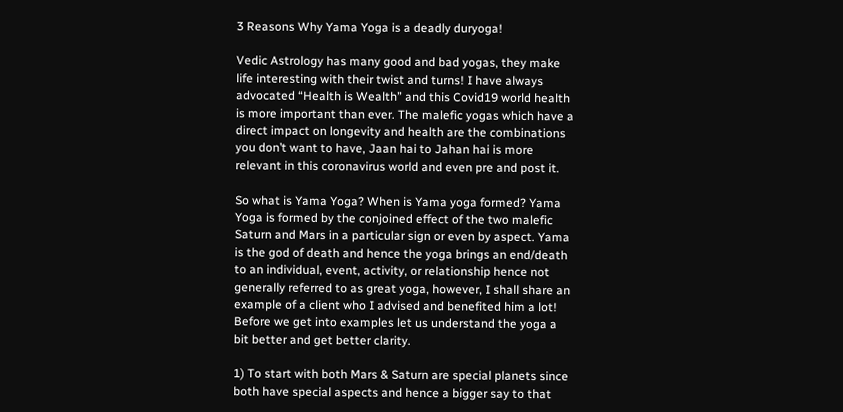3 Reasons Why Yama Yoga is a deadly duryoga!

Vedic Astrology has many good and bad yogas, they make life interesting with their twist and turns! I have always advocated “Health is Wealth” and this Covid19 world health is more important than ever. The malefic yogas which have a direct impact on longevity and health are the combinations you don’t want to have, Jaan hai to Jahan hai is more relevant in this coronavirus world and even pre and post it.

So what is Yama Yoga? When is Yama yoga formed? Yama Yoga is formed by the conjoined effect of the two malefic Saturn and Mars in a particular sign or even by aspect. Yama is the god of death and hence the yoga brings an end/death to an individual, event, activity, or relationship hence not generally referred to as great yoga, however, I shall share an example of a client who I advised and benefited him a lot! Before we get into examples let us understand the yoga a bit better and get better clarity.

1) To start with both Mars & Saturn are special planets since both have special aspects and hence a bigger say to that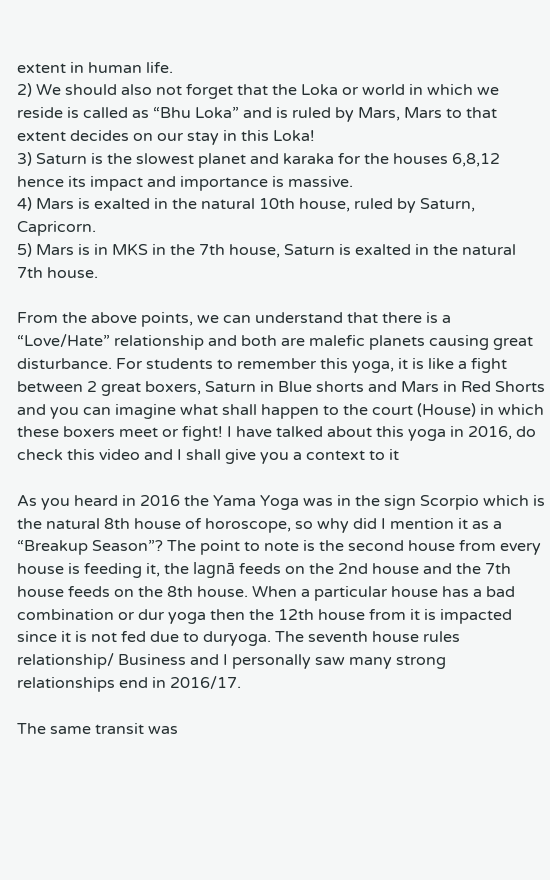extent in human life.
2) We should also not forget that the Loka or world in which we reside is called as “Bhu Loka” and is ruled by Mars, Mars to that extent decides on our stay in this Loka!
3) Saturn is the slowest planet and karaka for the houses 6,8,12 hence its impact and importance is massive.
4) Mars is exalted in the natural 10th house, ruled by Saturn, Capricorn.
5) Mars is in MKS in the 7th house, Saturn is exalted in the natural 7th house.

From the above points, we can understand that there is a “Love/Hate” relationship and both are malefic planets causing great disturbance. For students to remember this yoga, it is like a fight between 2 great boxers, Saturn in Blue shorts and Mars in Red Shorts and you can imagine what shall happen to the court (House) in which these boxers meet or fight! I have talked about this yoga in 2016, do check this video and I shall give you a context to it

As you heard in 2016 the Yama Yoga was in the sign Scorpio which is the natural 8th house of horoscope, so why did I mention it as a “Breakup Season”? The point to note is the second house from every house is feeding it, the lagnā feeds on the 2nd house and the 7th house feeds on the 8th house. When a particular house has a bad combination or dur yoga then the 12th house from it is impacted since it is not fed due to duryoga. The seventh house rules relationship/ Business and I personally saw many strong relationships end in 2016/17.

The same transit was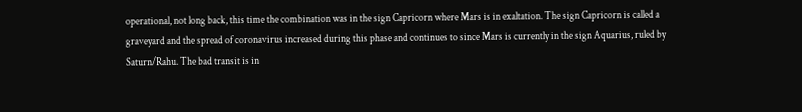operational, not long back, this time the combination was in the sign Capricorn where Mars is in exaltation. The sign Capricorn is called a graveyard and the spread of coronavirus increased during this phase and continues to since Mars is currently in the sign Aquarius, ruled by Saturn/Rahu. The bad transit is in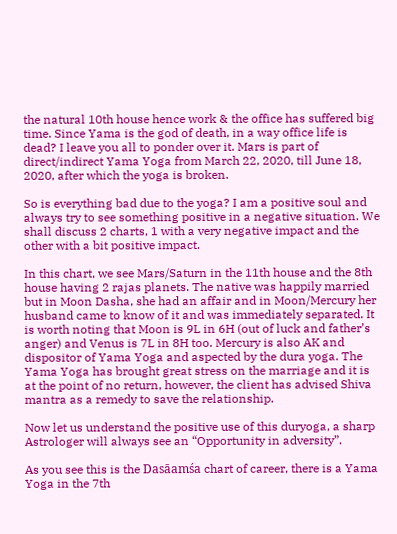the natural 10th house hence work & the office has suffered big time. Since Yama is the god of death, in a way office life is dead? I leave you all to ponder over it. Mars is part of direct/indirect Yama Yoga from March 22, 2020, till June 18, 2020, after which the yoga is broken.

So is everything bad due to the yoga? I am a positive soul and always try to see something positive in a negative situation. We shall discuss 2 charts, 1 with a very negative impact and the other with a bit positive impact.

In this chart, we see Mars/Saturn in the 11th house and the 8th house having 2 rajas planets. The native was happily married but in Moon Dasha, she had an affair and in Moon/Mercury her husband came to know of it and was immediately separated. It is worth noting that Moon is 9L in 6H (out of luck and father’s anger) and Venus is 7L in 8H too. Mercury is also AK and dispositor of Yama Yoga and aspected by the dura yoga. The Yama Yoga has brought great stress on the marriage and it is at the point of no return, however, the client has advised Shiva mantra as a remedy to save the relationship.

Now let us understand the positive use of this duryoga, a sharp Astrologer will always see an “Opportunity in adversity”.

As you see this is the Dasāamśa chart of career, there is a Yama Yoga in the 7th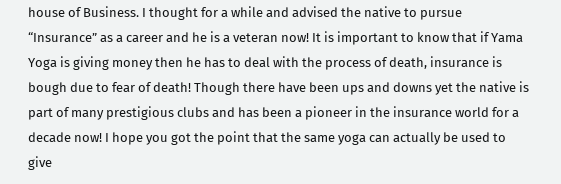house of Business. I thought for a while and advised the native to pursue “Insurance” as a career and he is a veteran now! It is important to know that if Yama Yoga is giving money then he has to deal with the process of death, insurance is bough due to fear of death! Though there have been ups and downs yet the native is part of many prestigious clubs and has been a pioneer in the insurance world for a decade now! I hope you got the point that the same yoga can actually be used to give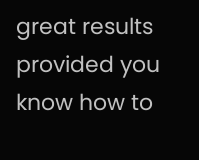great results provided you know how to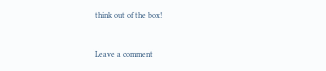think out of the box!


Leave a comment